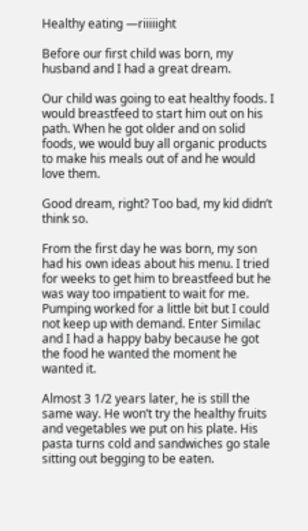Healthy eating —riiiiight

Before our first child was born, my husband and I had a great dream.

Our child was going to eat healthy foods. I would breastfeed to start him out on his path. When he got older and on solid foods, we would buy all organic products to make his meals out of and he would love them.

Good dream, right? Too bad, my kid didn’t think so.

From the first day he was born, my son had his own ideas about his menu. I tried for weeks to get him to breastfeed but he was way too impatient to wait for me. Pumping worked for a little bit but I could not keep up with demand. Enter Similac and I had a happy baby because he got the food he wanted the moment he wanted it.

Almost 3 1/2 years later, he is still the same way. He won’t try the healthy fruits and vegetables we put on his plate. His pasta turns cold and sandwiches go stale sitting out begging to be eaten.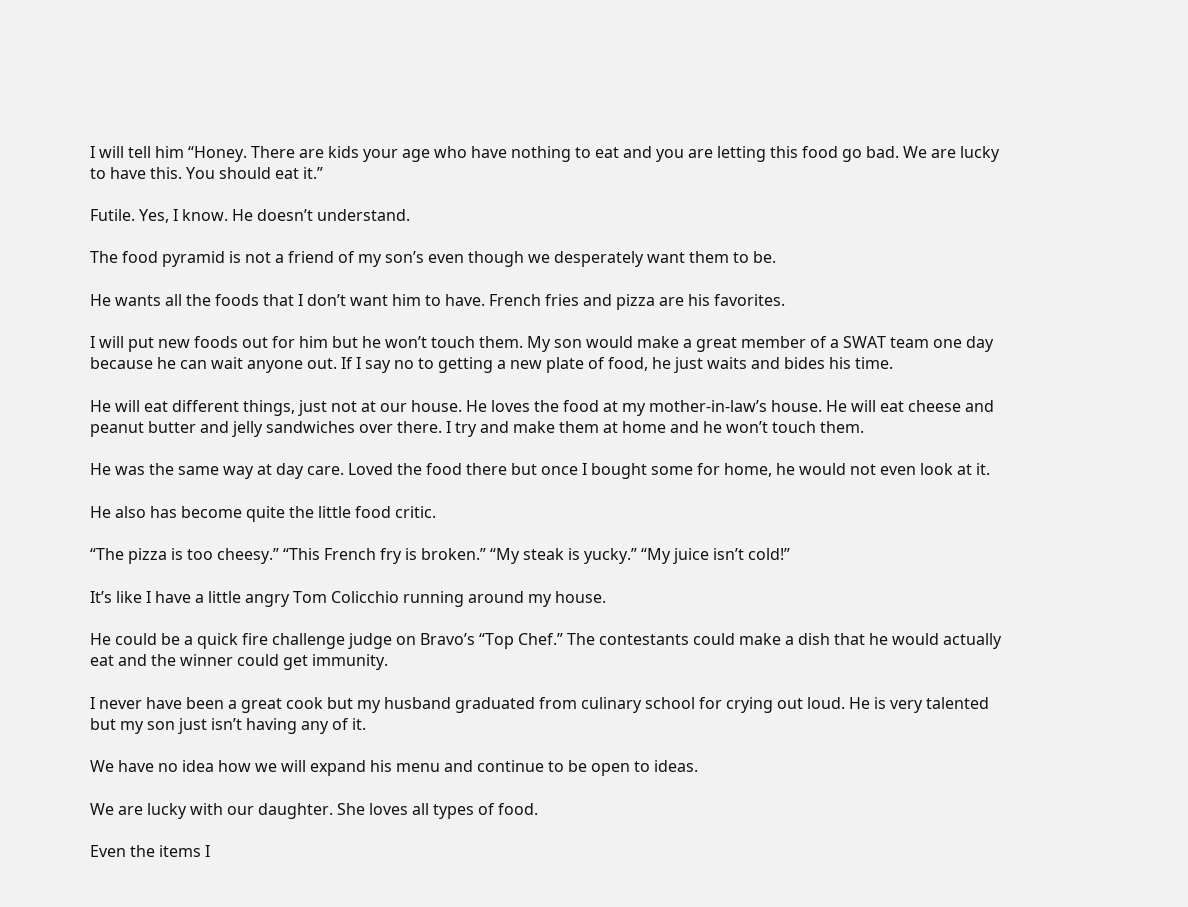I will tell him “Honey. There are kids your age who have nothing to eat and you are letting this food go bad. We are lucky to have this. You should eat it.”

Futile. Yes, I know. He doesn’t understand.

The food pyramid is not a friend of my son’s even though we desperately want them to be.

He wants all the foods that I don’t want him to have. French fries and pizza are his favorites.

I will put new foods out for him but he won’t touch them. My son would make a great member of a SWAT team one day because he can wait anyone out. If I say no to getting a new plate of food, he just waits and bides his time.

He will eat different things, just not at our house. He loves the food at my mother-in-law’s house. He will eat cheese and peanut butter and jelly sandwiches over there. I try and make them at home and he won’t touch them.

He was the same way at day care. Loved the food there but once I bought some for home, he would not even look at it.

He also has become quite the little food critic.

“The pizza is too cheesy.” “This French fry is broken.” “My steak is yucky.” “My juice isn’t cold!”

It’s like I have a little angry Tom Colicchio running around my house.

He could be a quick fire challenge judge on Bravo’s “Top Chef.” The contestants could make a dish that he would actually eat and the winner could get immunity.

I never have been a great cook but my husband graduated from culinary school for crying out loud. He is very talented but my son just isn’t having any of it.

We have no idea how we will expand his menu and continue to be open to ideas.

We are lucky with our daughter. She loves all types of food.

Even the items I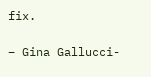fix.

– Gina Gallucci-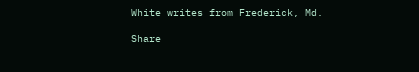White writes from Frederick, Md.

Share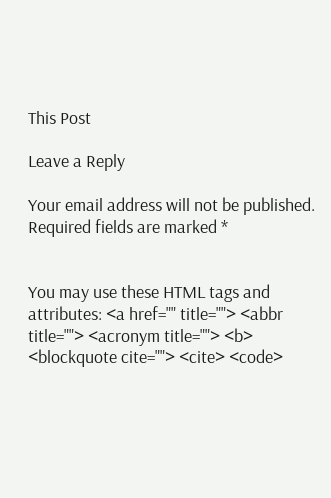This Post

Leave a Reply

Your email address will not be published. Required fields are marked *


You may use these HTML tags and attributes: <a href="" title=""> <abbr title=""> <acronym title=""> <b> <blockquote cite=""> <cite> <code>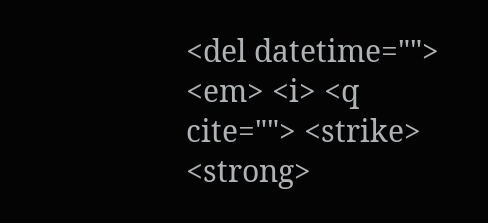<del datetime=""> <em> <i> <q cite=""> <strike> <strong>